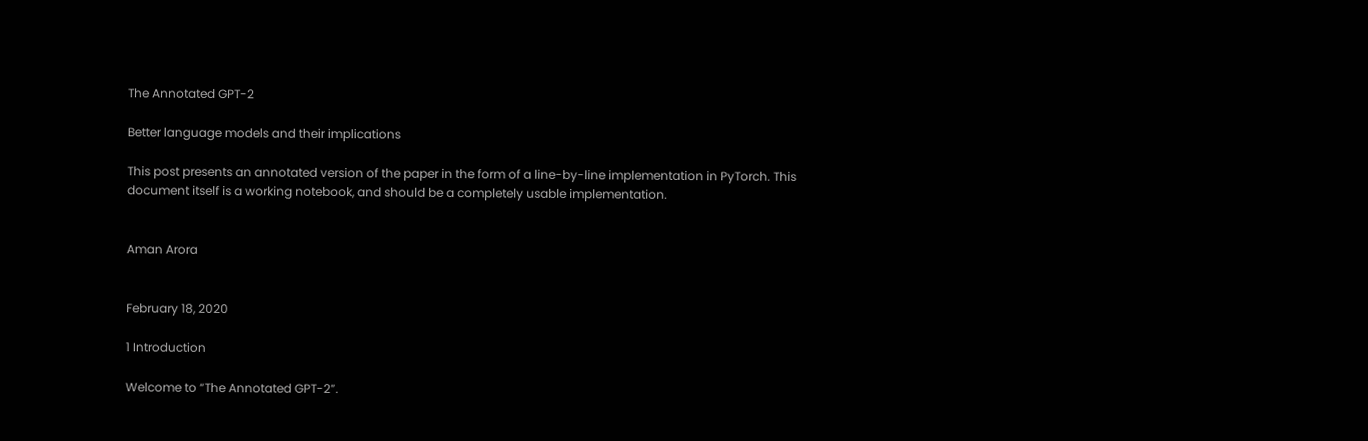The Annotated GPT-2

Better language models and their implications

This post presents an annotated version of the paper in the form of a line-by-line implementation in PyTorch. This document itself is a working notebook, and should be a completely usable implementation.


Aman Arora


February 18, 2020

1 Introduction

Welcome to “The Annotated GPT-2”.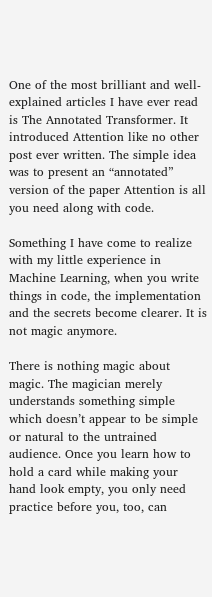One of the most brilliant and well-explained articles I have ever read is The Annotated Transformer. It introduced Attention like no other post ever written. The simple idea was to present an “annotated” version of the paper Attention is all you need along with code.

Something I have come to realize with my little experience in Machine Learning, when you write things in code, the implementation and the secrets become clearer. It is not magic anymore.

There is nothing magic about magic. The magician merely understands something simple which doesn’t appear to be simple or natural to the untrained audience. Once you learn how to hold a card while making your hand look empty, you only need practice before you, too, can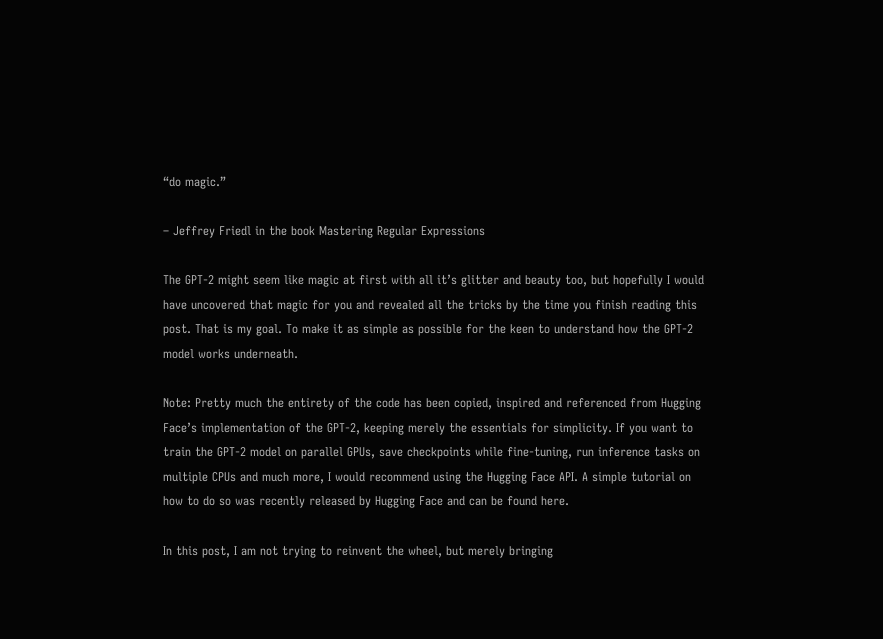“do magic.”

– Jeffrey Friedl in the book Mastering Regular Expressions

The GPT-2 might seem like magic at first with all it’s glitter and beauty too, but hopefully I would have uncovered that magic for you and revealed all the tricks by the time you finish reading this post. That is my goal. To make it as simple as possible for the keen to understand how the GPT-2 model works underneath.

Note: Pretty much the entirety of the code has been copied, inspired and referenced from Hugging Face’s implementation of the GPT-2, keeping merely the essentials for simplicity. If you want to train the GPT-2 model on parallel GPUs, save checkpoints while fine-tuning, run inference tasks on multiple CPUs and much more, I would recommend using the Hugging Face API. A simple tutorial on how to do so was recently released by Hugging Face and can be found here.

In this post, I am not trying to reinvent the wheel, but merely bringing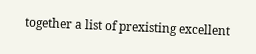together a list of prexisting excellent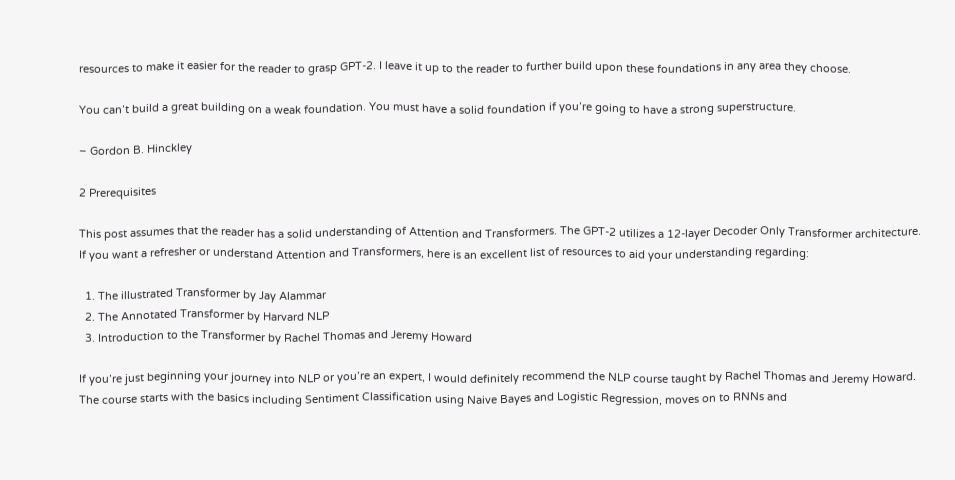resources to make it easier for the reader to grasp GPT-2. I leave it up to the reader to further build upon these foundations in any area they choose.

You can’t build a great building on a weak foundation. You must have a solid foundation if you’re going to have a strong superstructure.

– Gordon B. Hinckley

2 Prerequisites

This post assumes that the reader has a solid understanding of Attention and Transformers. The GPT-2 utilizes a 12-layer Decoder Only Transformer architecture. If you want a refresher or understand Attention and Transformers, here is an excellent list of resources to aid your understanding regarding:

  1. The illustrated Transformer by Jay Alammar
  2. The Annotated Transformer by Harvard NLP
  3. Introduction to the Transformer by Rachel Thomas and Jeremy Howard

If you’re just beginning your journey into NLP or you’re an expert, I would definitely recommend the NLP course taught by Rachel Thomas and Jeremy Howard. The course starts with the basics including Sentiment Classification using Naive Bayes and Logistic Regression, moves on to RNNs and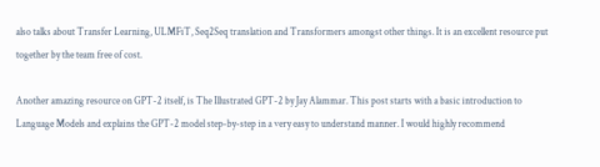also talks about Transfer Learning, ULMFiT, Seq2Seq translation and Transformers amongst other things. It is an excellent resource put together by the team free of cost.

Another amazing resource on GPT-2 itself, is The Illustrated GPT-2 by Jay Alammar. This post starts with a basic introduction to Language Models and explains the GPT-2 model step-by-step in a very easy to understand manner. I would highly recommend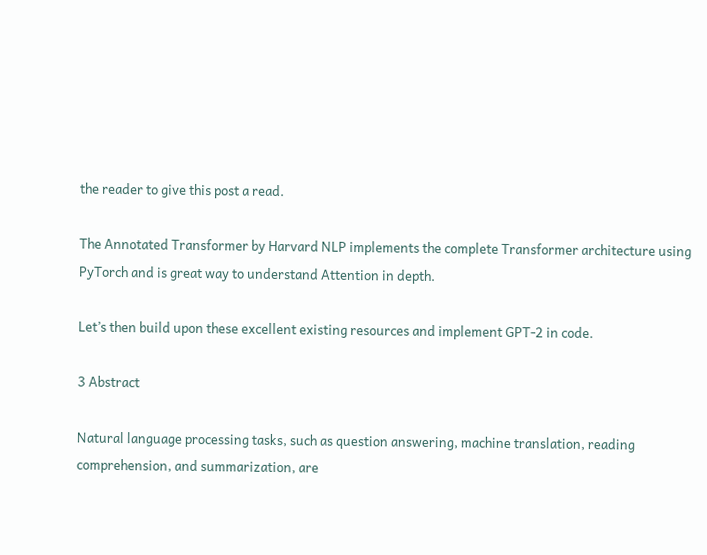the reader to give this post a read.

The Annotated Transformer by Harvard NLP implements the complete Transformer architecture using PyTorch and is great way to understand Attention in depth.

Let’s then build upon these excellent existing resources and implement GPT-2 in code.

3 Abstract

Natural language processing tasks, such as question answering, machine translation, reading comprehension, and summarization, are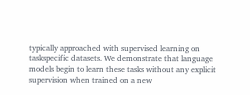typically approached with supervised learning on taskspecific datasets. We demonstrate that language models begin to learn these tasks without any explicit supervision when trained on a new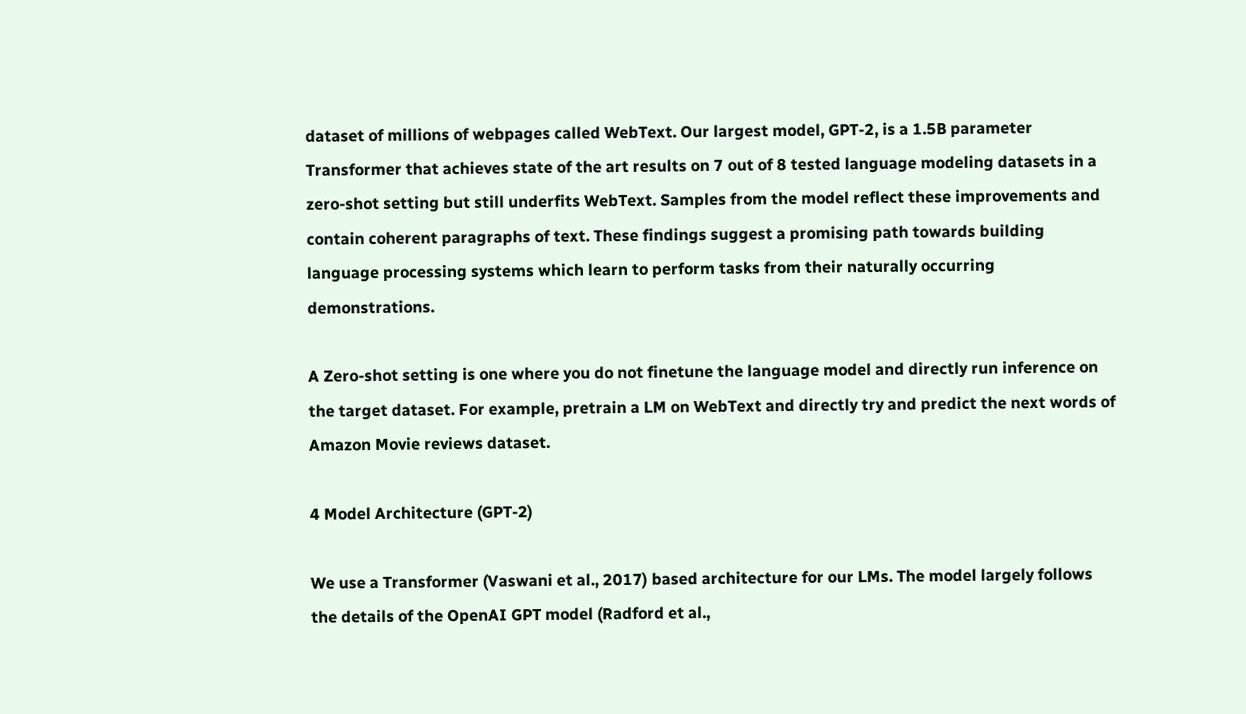dataset of millions of webpages called WebText. Our largest model, GPT-2, is a 1.5B parameter Transformer that achieves state of the art results on 7 out of 8 tested language modeling datasets in a zero-shot setting but still underfits WebText. Samples from the model reflect these improvements and contain coherent paragraphs of text. These findings suggest a promising path towards building language processing systems which learn to perform tasks from their naturally occurring demonstrations.

A Zero-shot setting is one where you do not finetune the language model and directly run inference on the target dataset. For example, pretrain a LM on WebText and directly try and predict the next words of Amazon Movie reviews dataset.

4 Model Architecture (GPT-2)

We use a Transformer (Vaswani et al., 2017) based architecture for our LMs. The model largely follows the details of the OpenAI GPT model (Radford et al.,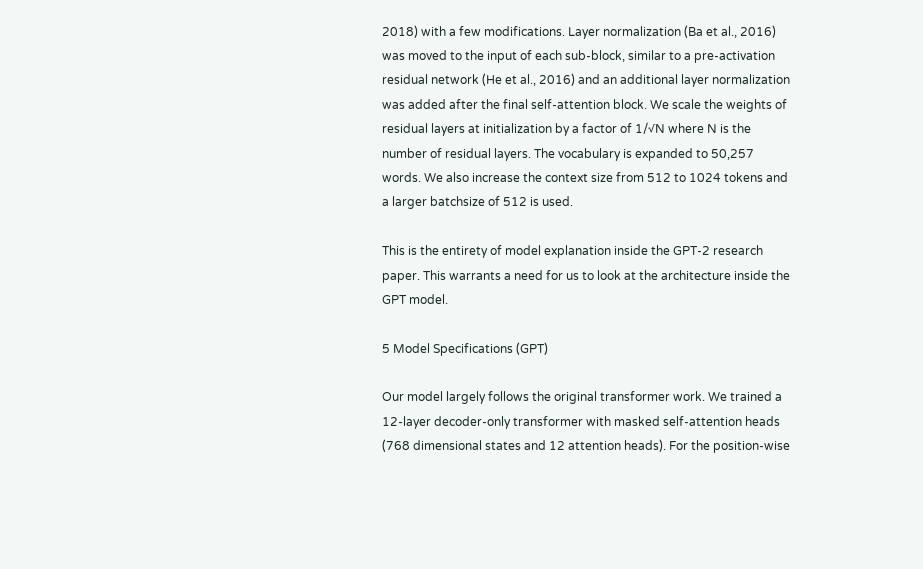2018) with a few modifications. Layer normalization (Ba et al., 2016) was moved to the input of each sub-block, similar to a pre-activation residual network (He et al., 2016) and an additional layer normalization was added after the final self-attention block. We scale the weights of residual layers at initialization by a factor of 1/√N where N is the number of residual layers. The vocabulary is expanded to 50,257 words. We also increase the context size from 512 to 1024 tokens and a larger batchsize of 512 is used.

This is the entirety of model explanation inside the GPT-2 research paper. This warrants a need for us to look at the architecture inside the GPT model.

5 Model Specifications (GPT)

Our model largely follows the original transformer work. We trained a 12-layer decoder-only transformer with masked self-attention heads (768 dimensional states and 12 attention heads). For the position-wise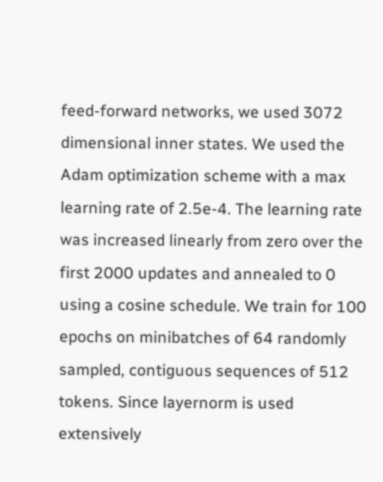feed-forward networks, we used 3072 dimensional inner states. We used the Adam optimization scheme with a max learning rate of 2.5e-4. The learning rate was increased linearly from zero over the first 2000 updates and annealed to 0 using a cosine schedule. We train for 100 epochs on minibatches of 64 randomly sampled, contiguous sequences of 512 tokens. Since layernorm is used extensively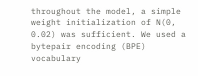throughout the model, a simple weight initialization of N(0, 0.02) was sufficient. We used a bytepair encoding (BPE) vocabulary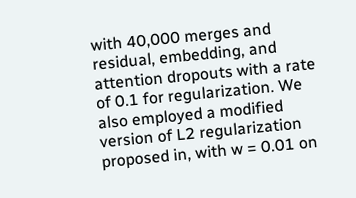with 40,000 merges and residual, embedding, and attention dropouts with a rate of 0.1 for regularization. We also employed a modified version of L2 regularization proposed in, with w = 0.01 on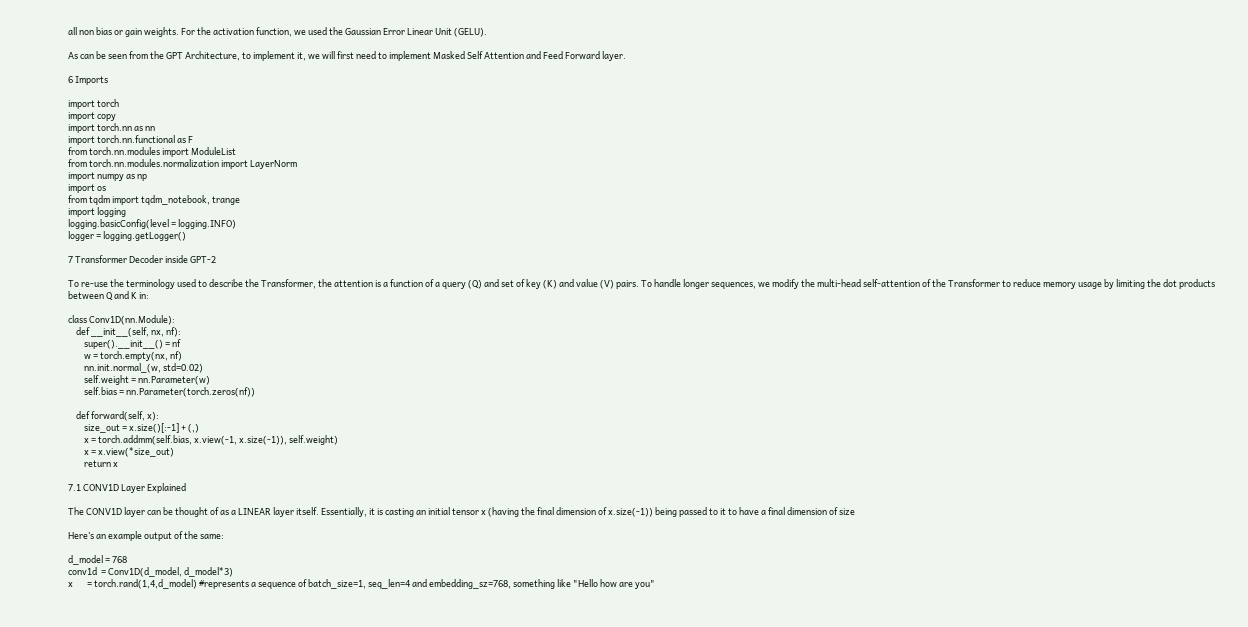all non bias or gain weights. For the activation function, we used the Gaussian Error Linear Unit (GELU).

As can be seen from the GPT Architecture, to implement it, we will first need to implement Masked Self Attention and Feed Forward layer.

6 Imports

import torch
import copy
import torch.nn as nn
import torch.nn.functional as F
from torch.nn.modules import ModuleList
from torch.nn.modules.normalization import LayerNorm
import numpy as np
import os
from tqdm import tqdm_notebook, trange
import logging
logging.basicConfig(level = logging.INFO)
logger = logging.getLogger()

7 Transformer Decoder inside GPT-2

To re-use the terminology used to describe the Transformer, the attention is a function of a query (Q) and set of key (K) and value (V) pairs. To handle longer sequences, we modify the multi-head self-attention of the Transformer to reduce memory usage by limiting the dot products between Q and K in:

class Conv1D(nn.Module):
    def __init__(self, nx, nf):
        super().__init__() = nf
        w = torch.empty(nx, nf)
        nn.init.normal_(w, std=0.02)
        self.weight = nn.Parameter(w)
        self.bias = nn.Parameter(torch.zeros(nf))

    def forward(self, x):
        size_out = x.size()[:-1] + (,)
        x = torch.addmm(self.bias, x.view(-1, x.size(-1)), self.weight)
        x = x.view(*size_out)
        return x

7.1 CONV1D Layer Explained

The CONV1D layer can be thought of as a LINEAR layer itself. Essentially, it is casting an initial tensor x (having the final dimension of x.size(-1)) being passed to it to have a final dimension of size

Here’s an example output of the same:

d_model = 768
conv1d  = Conv1D(d_model, d_model*3)
x       = torch.rand(1,4,d_model) #represents a sequence of batch_size=1, seq_len=4 and embedding_sz=768, something like "Hello how are you"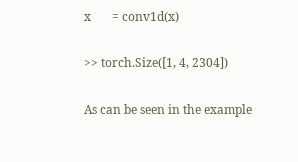x       = conv1d(x)

>> torch.Size([1, 4, 2304])

As can be seen in the example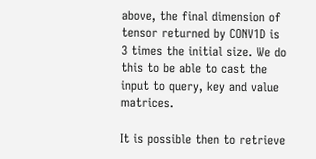above, the final dimension of tensor returned by CONV1D is 3 times the initial size. We do this to be able to cast the input to query, key and value matrices.

It is possible then to retrieve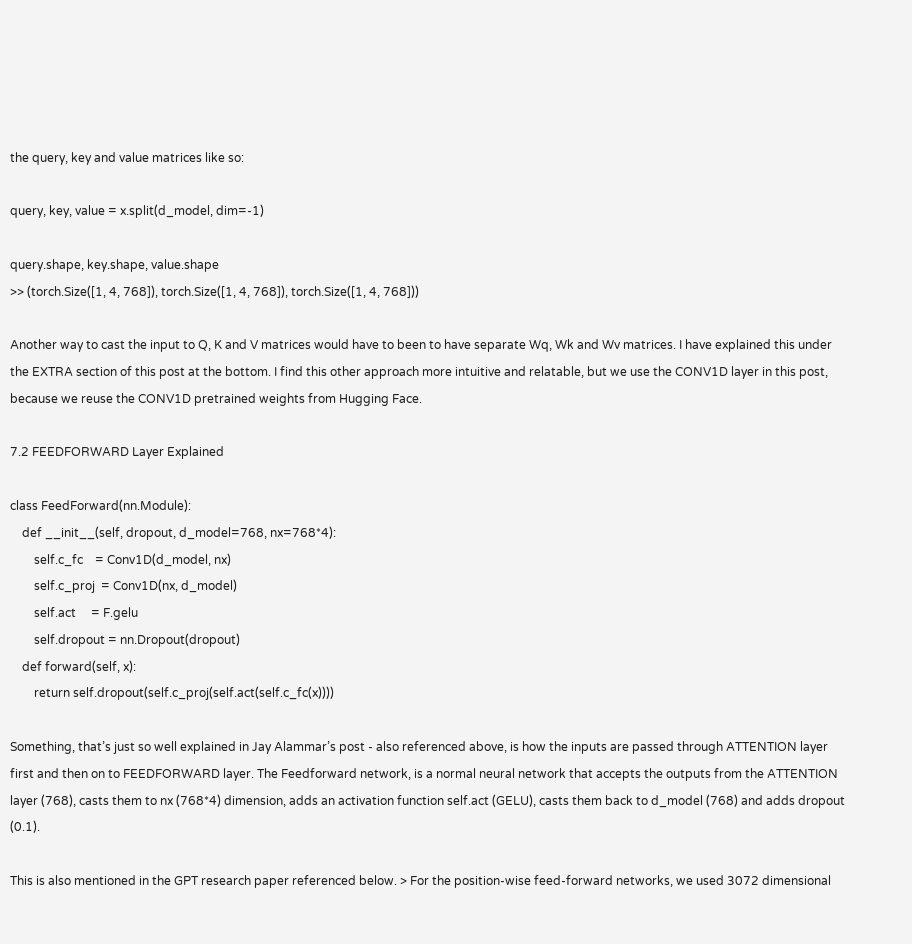the query, key and value matrices like so:

query, key, value = x.split(d_model, dim=-1)

query.shape, key.shape, value.shape
>> (torch.Size([1, 4, 768]), torch.Size([1, 4, 768]), torch.Size([1, 4, 768]))

Another way to cast the input to Q, K and V matrices would have to been to have separate Wq, Wk and Wv matrices. I have explained this under the EXTRA section of this post at the bottom. I find this other approach more intuitive and relatable, but we use the CONV1D layer in this post, because we reuse the CONV1D pretrained weights from Hugging Face.

7.2 FEEDFORWARD Layer Explained

class FeedForward(nn.Module):
    def __init__(self, dropout, d_model=768, nx=768*4):
        self.c_fc    = Conv1D(d_model, nx)
        self.c_proj  = Conv1D(nx, d_model)
        self.act     = F.gelu
        self.dropout = nn.Dropout(dropout)
    def forward(self, x):
        return self.dropout(self.c_proj(self.act(self.c_fc(x))))

Something, that’s just so well explained in Jay Alammar’s post - also referenced above, is how the inputs are passed through ATTENTION layer first and then on to FEEDFORWARD layer. The Feedforward network, is a normal neural network that accepts the outputs from the ATTENTION layer (768), casts them to nx (768*4) dimension, adds an activation function self.act (GELU), casts them back to d_model (768) and adds dropout (0.1).

This is also mentioned in the GPT research paper referenced below. > For the position-wise feed-forward networks, we used 3072 dimensional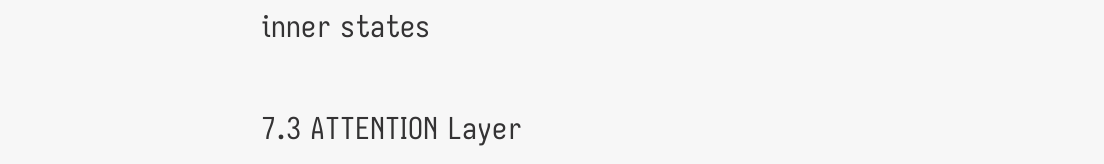inner states

7.3 ATTENTION Layer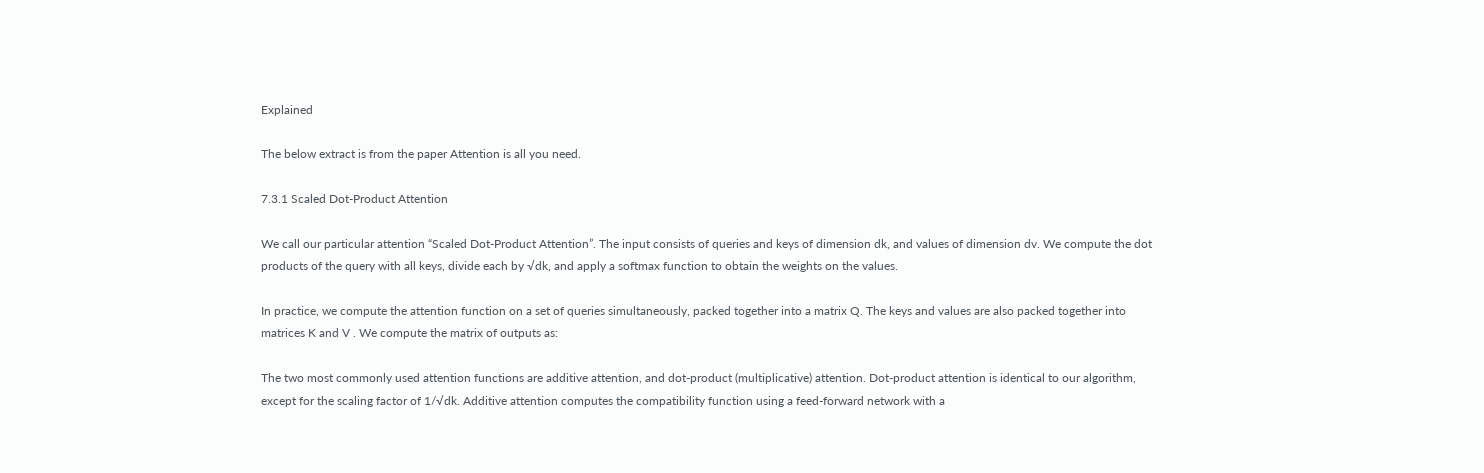Explained

The below extract is from the paper Attention is all you need.

7.3.1 Scaled Dot-Product Attention

We call our particular attention “Scaled Dot-Product Attention”. The input consists of queries and keys of dimension dk, and values of dimension dv. We compute the dot products of the query with all keys, divide each by √dk, and apply a softmax function to obtain the weights on the values.

In practice, we compute the attention function on a set of queries simultaneously, packed together into a matrix Q. The keys and values are also packed together into matrices K and V . We compute the matrix of outputs as:

The two most commonly used attention functions are additive attention, and dot-product (multiplicative) attention. Dot-product attention is identical to our algorithm, except for the scaling factor of 1/√dk. Additive attention computes the compatibility function using a feed-forward network with a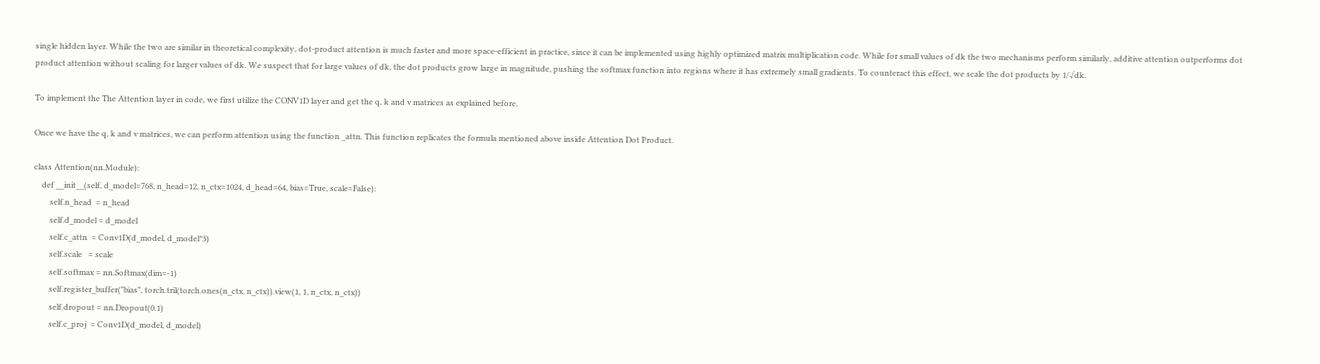single hidden layer. While the two are similar in theoretical complexity, dot-product attention is much faster and more space-efficient in practice, since it can be implemented using highly optimized matrix multiplication code. While for small values of dk the two mechanisms perform similarly, additive attention outperforms dot product attention without scaling for larger values of dk. We suspect that for large values of dk, the dot products grow large in magnitude, pushing the softmax function into regions where it has extremely small gradients. To counteract this effect, we scale the dot products by 1/√dk.

To implement the The Attention layer in code, we first utilize the CONV1D layer and get the q, k and v matrices as explained before.

Once we have the q, k and v matrices, we can perform attention using the function _attn. This function replicates the formula mentioned above inside Attention Dot Product.

class Attention(nn.Module):
    def __init__(self, d_model=768, n_head=12, n_ctx=1024, d_head=64, bias=True, scale=False):
        self.n_head  = n_head
        self.d_model = d_model
        self.c_attn  = Conv1D(d_model, d_model*3)
        self.scale   = scale
        self.softmax = nn.Softmax(dim=-1)
        self.register_buffer("bias", torch.tril(torch.ones(n_ctx, n_ctx)).view(1, 1, n_ctx, n_ctx))
        self.dropout = nn.Dropout(0.1)
        self.c_proj  = Conv1D(d_model, d_model)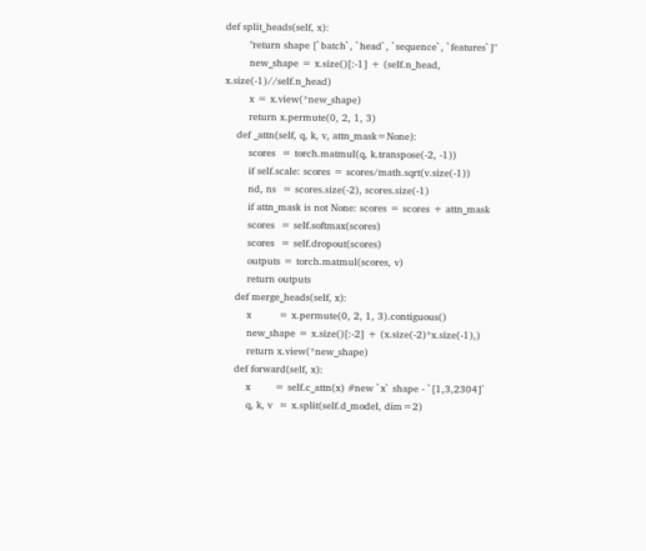def split_heads(self, x):
        "return shape [`batch`, `head`, `sequence`, `features`]"
        new_shape = x.size()[:-1] + (self.n_head, x.size(-1)//self.n_head)
        x = x.view(*new_shape)
        return x.permute(0, 2, 1, 3)
    def _attn(self, q, k, v, attn_mask=None):
        scores  = torch.matmul(q, k.transpose(-2, -1))
        if self.scale: scores = scores/math.sqrt(v.size(-1))
        nd, ns  = scores.size(-2), scores.size(-1)
        if attn_mask is not None: scores = scores + attn_mask
        scores  = self.softmax(scores)
        scores  = self.dropout(scores)
        outputs = torch.matmul(scores, v)
        return outputs
    def merge_heads(self, x):
        x         = x.permute(0, 2, 1, 3).contiguous()
        new_shape = x.size()[:-2] + (x.size(-2)*x.size(-1),)
        return x.view(*new_shape)
    def forward(self, x):
        x        = self.c_attn(x) #new `x` shape - `[1,3,2304]`
        q, k, v  = x.split(self.d_model, dim=2)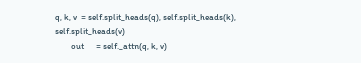q, k, v  = self.split_heads(q), self.split_heads(k), self.split_heads(v)
        out      = self._attn(q, k, v)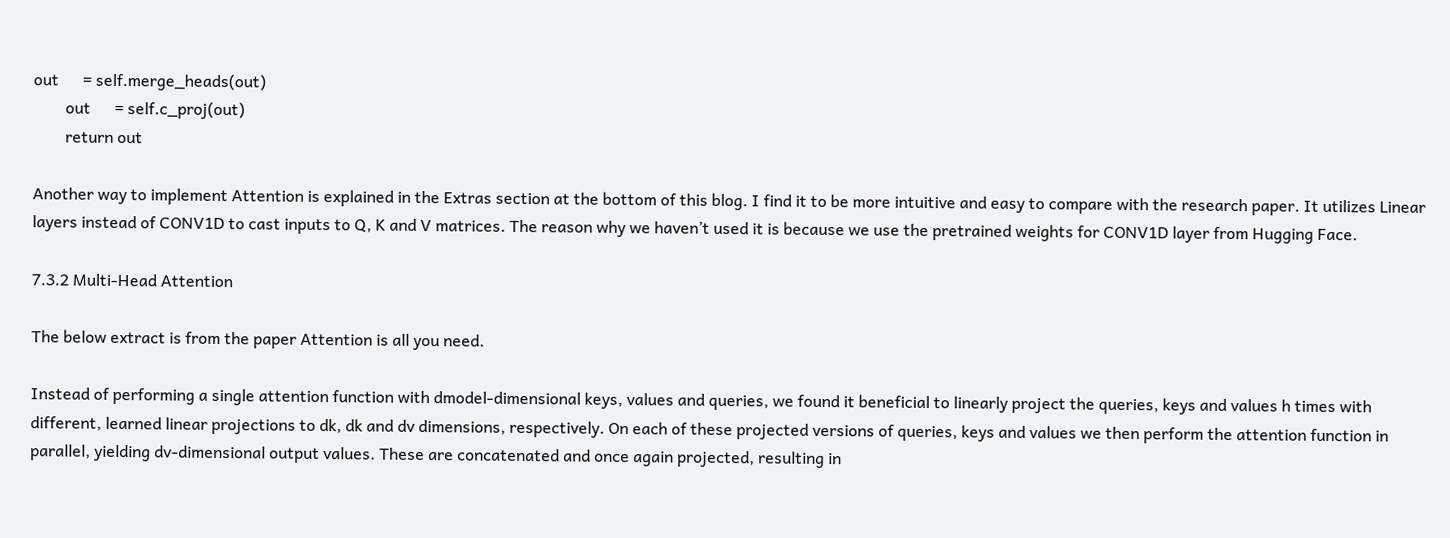out      = self.merge_heads(out)
        out      = self.c_proj(out)
        return out

Another way to implement Attention is explained in the Extras section at the bottom of this blog. I find it to be more intuitive and easy to compare with the research paper. It utilizes Linear layers instead of CONV1D to cast inputs to Q, K and V matrices. The reason why we haven’t used it is because we use the pretrained weights for CONV1D layer from Hugging Face.

7.3.2 Multi-Head Attention

The below extract is from the paper Attention is all you need.

Instead of performing a single attention function with dmodel-dimensional keys, values and queries, we found it beneficial to linearly project the queries, keys and values h times with different, learned linear projections to dk, dk and dv dimensions, respectively. On each of these projected versions of queries, keys and values we then perform the attention function in parallel, yielding dv-dimensional output values. These are concatenated and once again projected, resulting in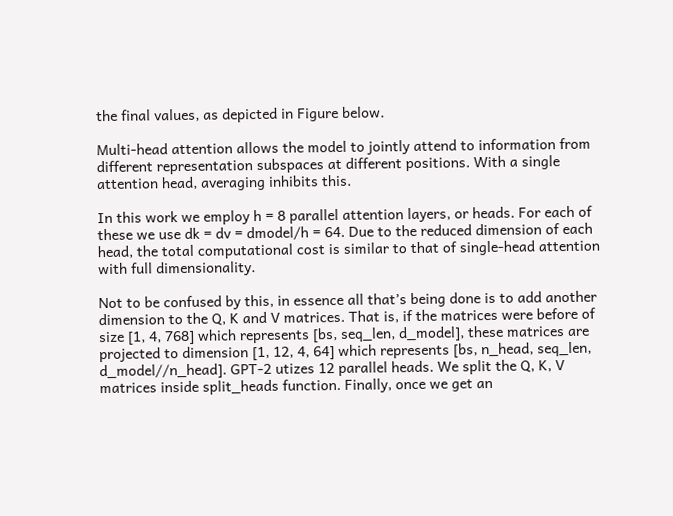the final values, as depicted in Figure below.

Multi-head attention allows the model to jointly attend to information from different representation subspaces at different positions. With a single attention head, averaging inhibits this.

In this work we employ h = 8 parallel attention layers, or heads. For each of these we use dk = dv = dmodel/h = 64. Due to the reduced dimension of each head, the total computational cost is similar to that of single-head attention with full dimensionality.

Not to be confused by this, in essence all that’s being done is to add another dimension to the Q, K and V matrices. That is, if the matrices were before of size [1, 4, 768] which represents [bs, seq_len, d_model], these matrices are projected to dimension [1, 12, 4, 64] which represents [bs, n_head, seq_len, d_model//n_head]. GPT-2 utizes 12 parallel heads. We split the Q, K, V matrices inside split_heads function. Finally, once we get an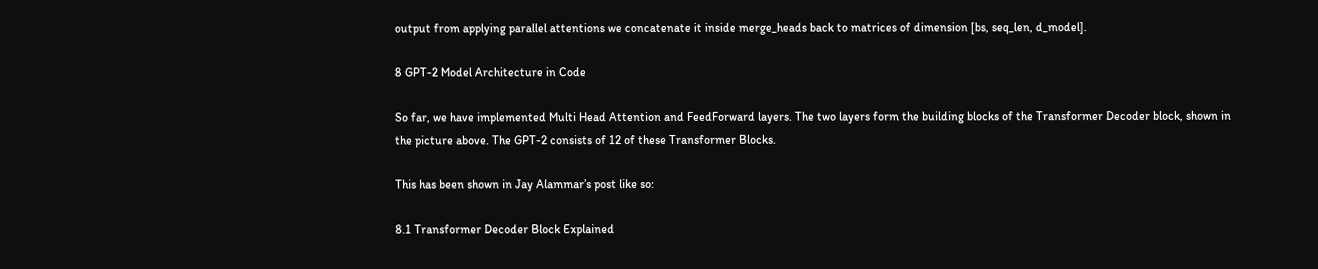output from applying parallel attentions we concatenate it inside merge_heads back to matrices of dimension [bs, seq_len, d_model].

8 GPT-2 Model Architecture in Code

So far, we have implemented Multi Head Attention and FeedForward layers. The two layers form the building blocks of the Transformer Decoder block, shown in the picture above. The GPT-2 consists of 12 of these Transformer Blocks.

This has been shown in Jay Alammar’s post like so:

8.1 Transformer Decoder Block Explained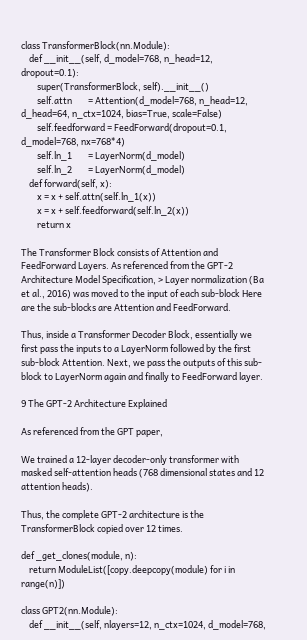class TransformerBlock(nn.Module):
    def __init__(self, d_model=768, n_head=12, dropout=0.1):
        super(TransformerBlock, self).__init__()
        self.attn        = Attention(d_model=768, n_head=12, d_head=64, n_ctx=1024, bias=True, scale=False)
        self.feedforward = FeedForward(dropout=0.1, d_model=768, nx=768*4)
        self.ln_1        = LayerNorm(d_model)
        self.ln_2        = LayerNorm(d_model)
    def forward(self, x):
        x = x + self.attn(self.ln_1(x))
        x = x + self.feedforward(self.ln_2(x))
        return x

The Transformer Block consists of Attention and FeedForward Layers. As referenced from the GPT-2 Architecture Model Specification, > Layer normalization (Ba et al., 2016) was moved to the input of each sub-block Here are the sub-blocks are Attention and FeedForward.

Thus, inside a Transformer Decoder Block, essentially we first pass the inputs to a LayerNorm followed by the first sub-block Attention. Next, we pass the outputs of this sub-block to LayerNorm again and finally to FeedForward layer.

9 The GPT-2 Architecture Explained

As referenced from the GPT paper,

We trained a 12-layer decoder-only transformer with masked self-attention heads (768 dimensional states and 12 attention heads).

Thus, the complete GPT-2 architecture is the TransformerBlock copied over 12 times.

def _get_clones(module, n):
    return ModuleList([copy.deepcopy(module) for i in range(n)])

class GPT2(nn.Module):
    def __init__(self, nlayers=12, n_ctx=1024, d_model=768,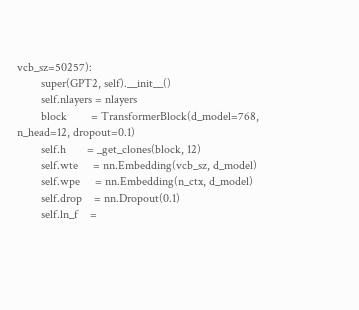vcb_sz=50257):
        super(GPT2, self).__init__()
        self.nlayers = nlayers
        block        = TransformerBlock(d_model=768, n_head=12, dropout=0.1)
        self.h       = _get_clones(block, 12)
        self.wte     = nn.Embedding(vcb_sz, d_model)
        self.wpe     = nn.Embedding(n_ctx, d_model)
        self.drop    = nn.Dropout(0.1)
        self.ln_f    =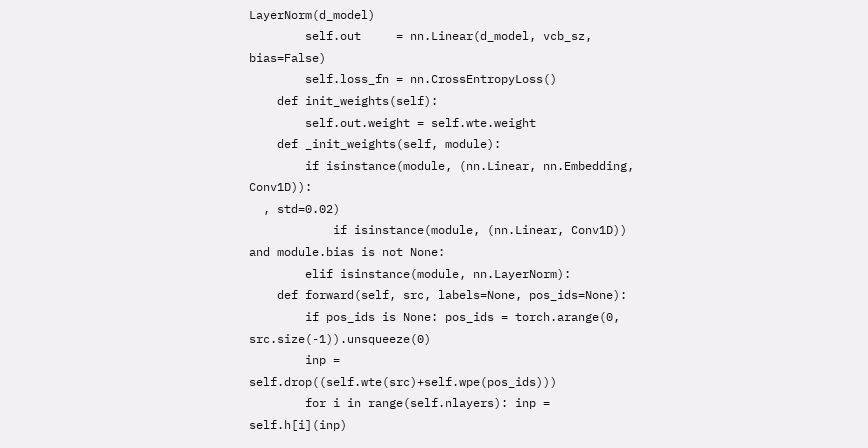LayerNorm(d_model)
        self.out     = nn.Linear(d_model, vcb_sz, bias=False)
        self.loss_fn = nn.CrossEntropyLoss()
    def init_weights(self):
        self.out.weight = self.wte.weight
    def _init_weights(self, module):
        if isinstance(module, (nn.Linear, nn.Embedding, Conv1D)):
  , std=0.02)
            if isinstance(module, (nn.Linear, Conv1D)) and module.bias is not None:
        elif isinstance(module, nn.LayerNorm):
    def forward(self, src, labels=None, pos_ids=None):
        if pos_ids is None: pos_ids = torch.arange(0, src.size(-1)).unsqueeze(0)
        inp = self.drop((self.wte(src)+self.wpe(pos_ids)))
        for i in range(self.nlayers): inp = self.h[i](inp)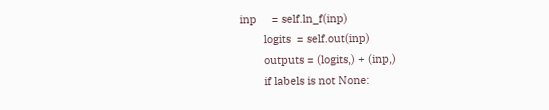inp     = self.ln_f(inp)
        logits  = self.out(inp)
        outputs = (logits,) + (inp,)
        if labels is not None: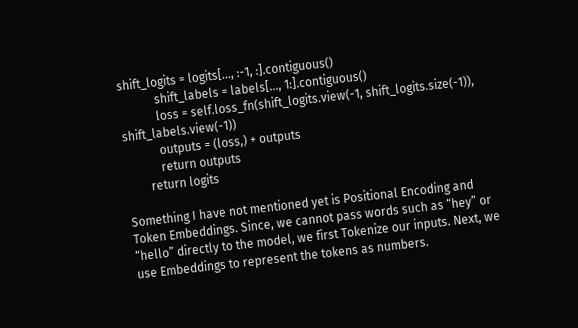shift_logits = logits[..., :-1, :].contiguous()
            shift_labels = labels[..., 1:].contiguous()
            loss = self.loss_fn(shift_logits.view(-1, shift_logits.size(-1)), shift_labels.view(-1))
            outputs = (loss,) + outputs
            return outputs
        return logits

Something I have not mentioned yet is Positional Encoding and Token Embeddings. Since, we cannot pass words such as “hey” or “hello” directly to the model, we first Tokenize our inputs. Next, we use Embeddings to represent the tokens as numbers.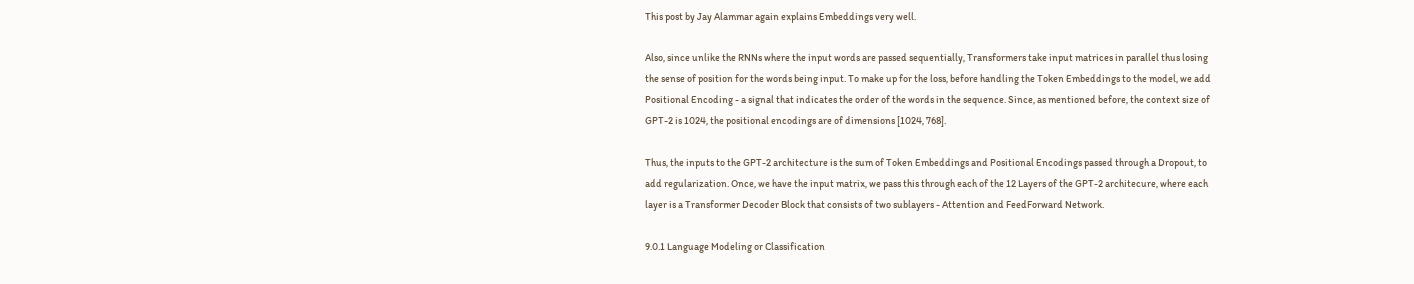This post by Jay Alammar again explains Embeddings very well.

Also, since unlike the RNNs where the input words are passed sequentially, Transformers take input matrices in parallel thus losing the sense of position for the words being input. To make up for the loss, before handling the Token Embeddings to the model, we add Positional Encoding - a signal that indicates the order of the words in the sequence. Since, as mentioned before, the context size of GPT-2 is 1024, the positional encodings are of dimensions [1024, 768].

Thus, the inputs to the GPT-2 architecture is the sum of Token Embeddings and Positional Encodings passed through a Dropout, to add regularization. Once, we have the input matrix, we pass this through each of the 12 Layers of the GPT-2 architecure, where each layer is a Transformer Decoder Block that consists of two sublayers - Attention and FeedForward Network.

9.0.1 Language Modeling or Classification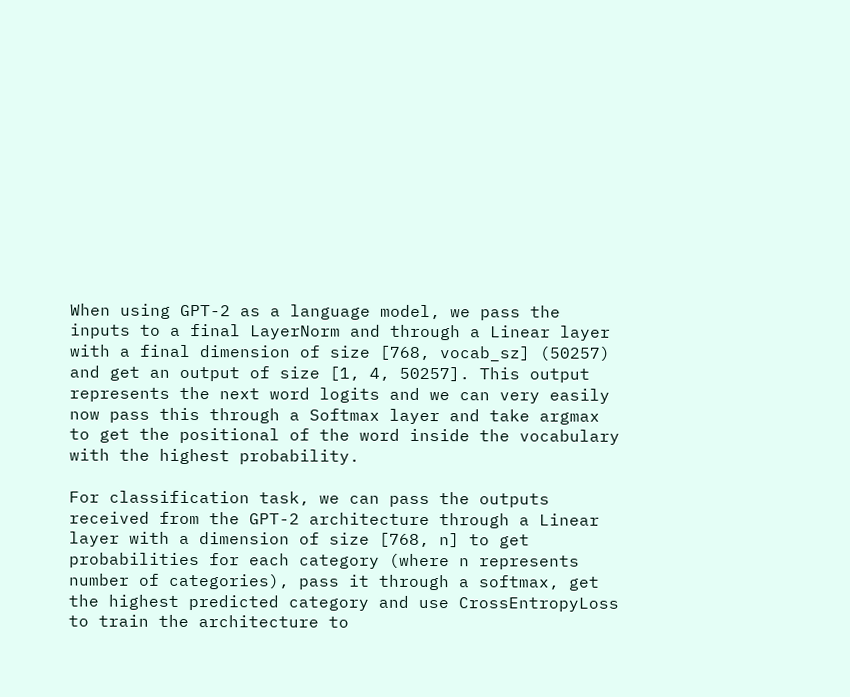When using GPT-2 as a language model, we pass the inputs to a final LayerNorm and through a Linear layer with a final dimension of size [768, vocab_sz] (50257) and get an output of size [1, 4, 50257]. This output represents the next word logits and we can very easily now pass this through a Softmax layer and take argmax to get the positional of the word inside the vocabulary with the highest probability.

For classification task, we can pass the outputs received from the GPT-2 architecture through a Linear layer with a dimension of size [768, n] to get probabilities for each category (where n represents number of categories), pass it through a softmax, get the highest predicted category and use CrossEntropyLoss to train the architecture to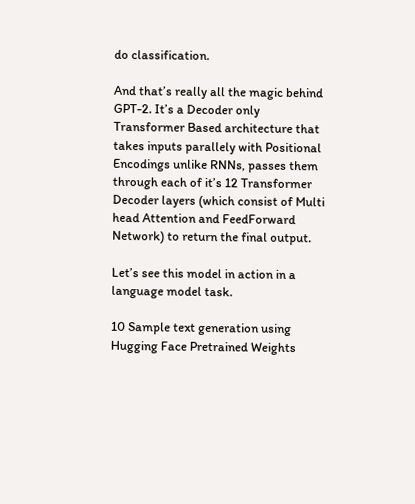do classification.

And that’s really all the magic behind GPT-2. It’s a Decoder only Transformer Based architecture that takes inputs parallely with Positional Encodings unlike RNNs, passes them through each of it’s 12 Transformer Decoder layers (which consist of Multi head Attention and FeedForward Network) to return the final output.

Let’s see this model in action in a language model task.

10 Sample text generation using Hugging Face Pretrained Weights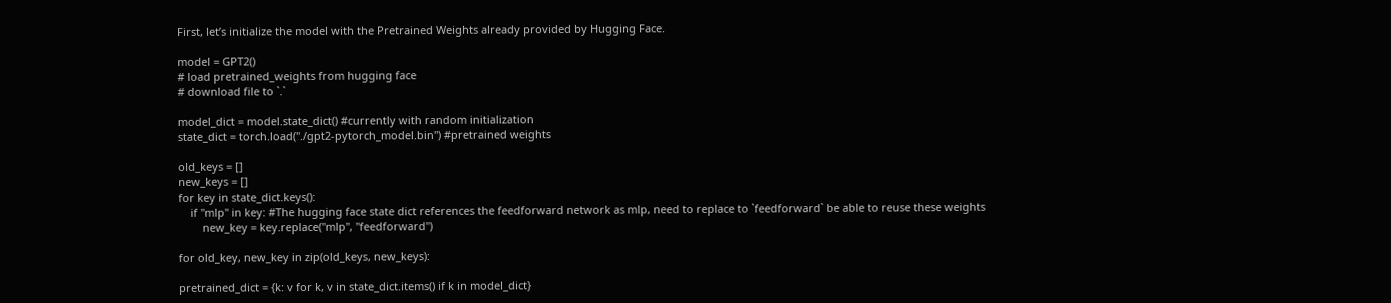First, let’s initialize the model with the Pretrained Weights already provided by Hugging Face.

model = GPT2()
# load pretrained_weights from hugging face
# download file to `.`

model_dict = model.state_dict() #currently with random initialization
state_dict = torch.load("./gpt2-pytorch_model.bin") #pretrained weights

old_keys = []
new_keys = []
for key in state_dict.keys():
    if "mlp" in key: #The hugging face state dict references the feedforward network as mlp, need to replace to `feedforward` be able to reuse these weights
        new_key = key.replace("mlp", "feedforward")

for old_key, new_key in zip(old_keys, new_keys):

pretrained_dict = {k: v for k, v in state_dict.items() if k in model_dict}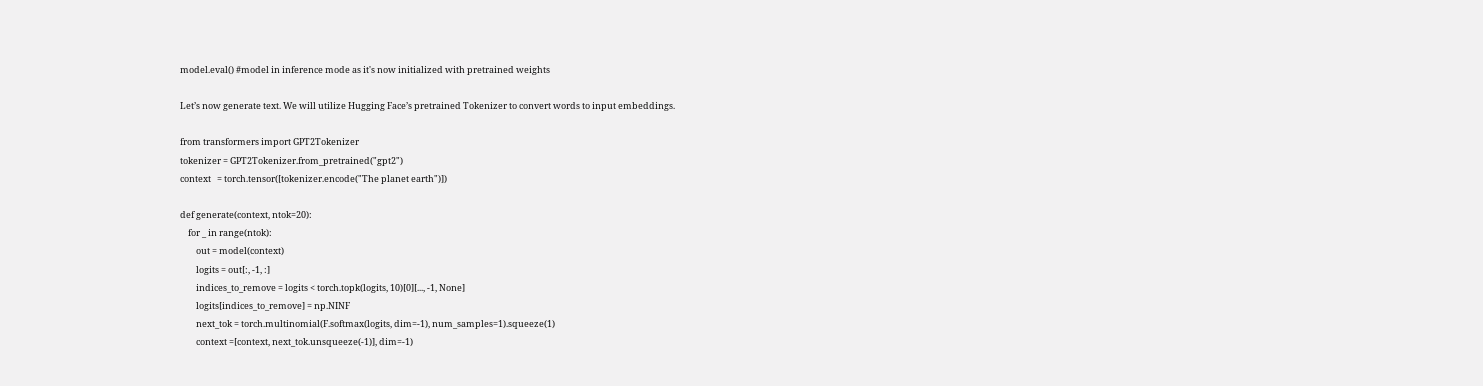model.eval() #model in inference mode as it's now initialized with pretrained weights

Let’s now generate text. We will utilize Hugging Face’s pretrained Tokenizer to convert words to input embeddings.

from transformers import GPT2Tokenizer
tokenizer = GPT2Tokenizer.from_pretrained("gpt2")
context   = torch.tensor([tokenizer.encode("The planet earth")])

def generate(context, ntok=20):
    for _ in range(ntok):
        out = model(context)
        logits = out[:, -1, :]
        indices_to_remove = logits < torch.topk(logits, 10)[0][..., -1, None]
        logits[indices_to_remove] = np.NINF
        next_tok = torch.multinomial(F.softmax(logits, dim=-1), num_samples=1).squeeze(1)
        context =[context, next_tok.unsqueeze(-1)], dim=-1)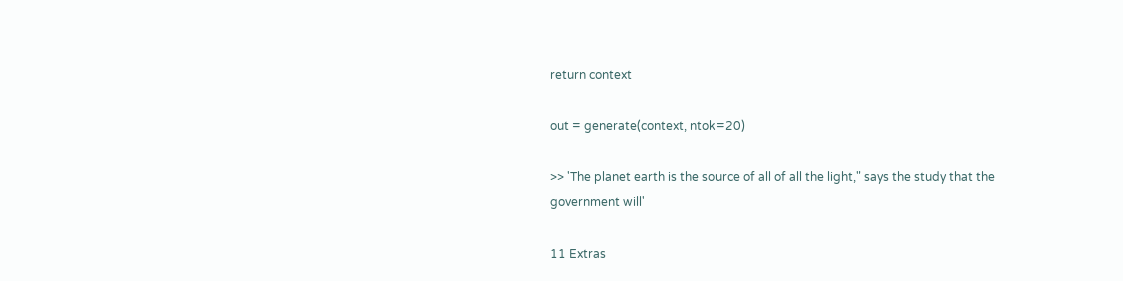return context

out = generate(context, ntok=20)

>> 'The planet earth is the source of all of all the light," says the study that the government will'

11 Extras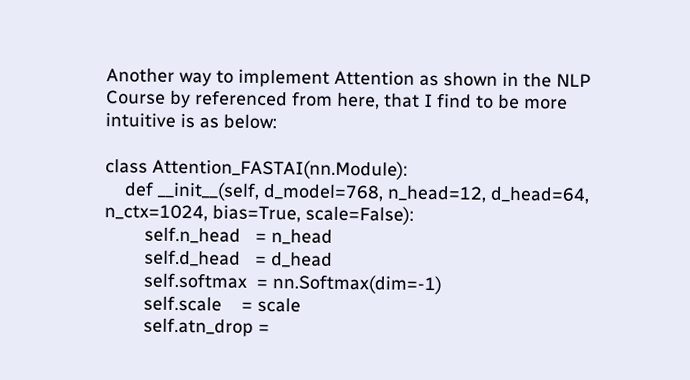Another way to implement Attention as shown in the NLP Course by referenced from here, that I find to be more intuitive is as below:

class Attention_FASTAI(nn.Module):
    def __init__(self, d_model=768, n_head=12, d_head=64, n_ctx=1024, bias=True, scale=False):
        self.n_head   = n_head
        self.d_head   = d_head
        self.softmax  = nn.Softmax(dim=-1)
        self.scale    = scale
        self.atn_drop =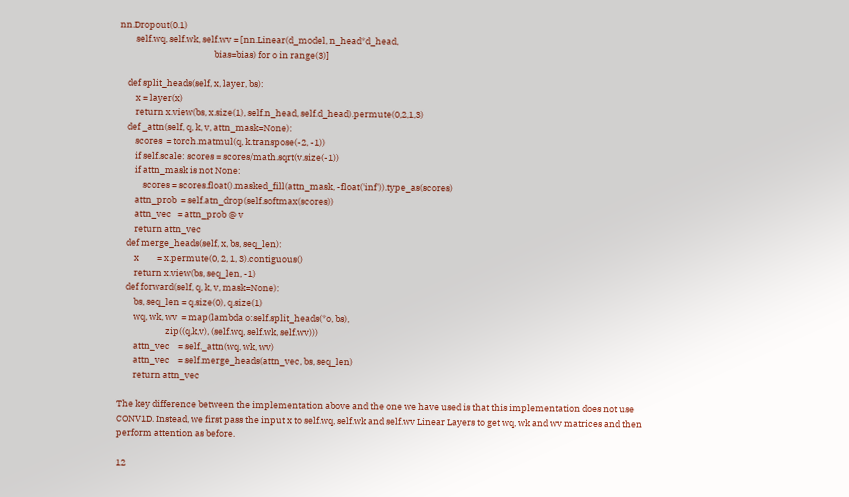nn.Dropout(0.1)
        self.wq, self.wk, self.wv = [nn.Linear(d_model, n_head*d_head,
                                               bias=bias) for o in range(3)]

    def split_heads(self, x, layer, bs):
        x = layer(x)
        return x.view(bs, x.size(1), self.n_head, self.d_head).permute(0,2,1,3)
    def _attn(self, q, k, v, attn_mask=None):
        scores  = torch.matmul(q, k.transpose(-2, -1))
        if self.scale: scores = scores/math.sqrt(v.size(-1))
        if attn_mask is not None:
            scores = scores.float().masked_fill(attn_mask, -float('inf')).type_as(scores)
        attn_prob  = self.atn_drop(self.softmax(scores))
        attn_vec   = attn_prob @ v
        return attn_vec
    def merge_heads(self, x, bs, seq_len):
        x         = x.permute(0, 2, 1, 3).contiguous()
        return x.view(bs, seq_len, -1)
    def forward(self, q, k, v, mask=None):
        bs, seq_len = q.size(0), q.size(1)
        wq, wk, wv  = map(lambda o:self.split_heads(*o, bs),
                        zip((q,k,v), (self.wq, self.wk, self.wv)))
        attn_vec    = self._attn(wq, wk, wv)
        attn_vec    = self.merge_heads(attn_vec, bs, seq_len)
        return attn_vec

The key difference between the implementation above and the one we have used is that this implementation does not use CONV1D. Instead, we first pass the input x to self.wq, self.wk and self.wv Linear Layers to get wq, wk and wv matrices and then perform attention as before.

12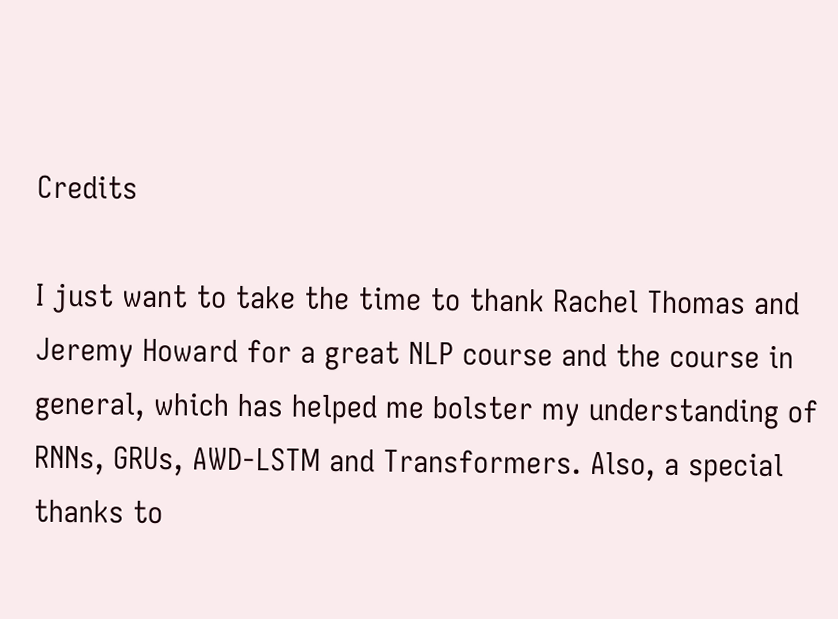Credits

I just want to take the time to thank Rachel Thomas and Jeremy Howard for a great NLP course and the course in general, which has helped me bolster my understanding of RNNs, GRUs, AWD-LSTM and Transformers. Also, a special thanks to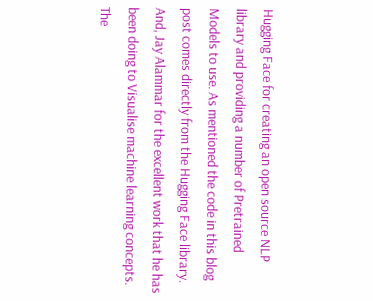Hugging Face for creating an open source NLP library and providing a number of Pretrained Models to use. As mentioned the code in this blog post comes directly from the Hugging Face library. And, Jay Alammar for the excellent work that he has been doing to Visualise machine learning concepts. The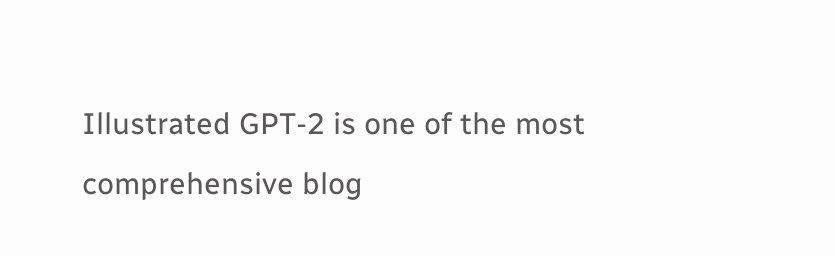Illustrated GPT-2 is one of the most comprehensive blog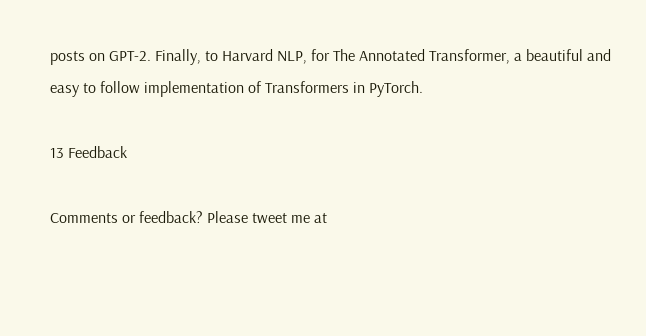posts on GPT-2. Finally, to Harvard NLP, for The Annotated Transformer, a beautiful and easy to follow implementation of Transformers in PyTorch.

13 Feedback

Comments or feedback? Please tweet me at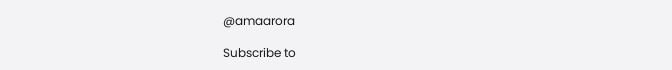@amaarora

Subscribe to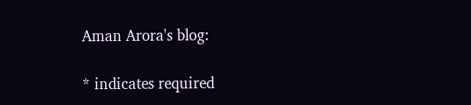Aman Arora's blog:

* indicates required